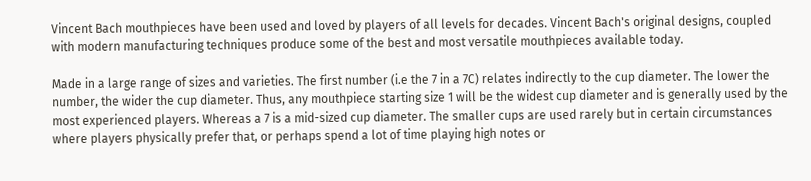Vincent Bach mouthpieces have been used and loved by players of all levels for decades. Vincent Bach's original designs, coupled with modern manufacturing techniques produce some of the best and most versatile mouthpieces available today.

Made in a large range of sizes and varieties. The first number (i.e the 7 in a 7C) relates indirectly to the cup diameter. The lower the number, the wider the cup diameter. Thus, any mouthpiece starting size 1 will be the widest cup diameter and is generally used by the most experienced players. Whereas a 7 is a mid-sized cup diameter. The smaller cups are used rarely but in certain circumstances where players physically prefer that, or perhaps spend a lot of time playing high notes or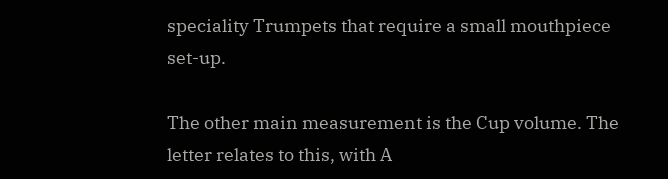speciality Trumpets that require a small mouthpiece set-up.

The other main measurement is the Cup volume. The letter relates to this, with A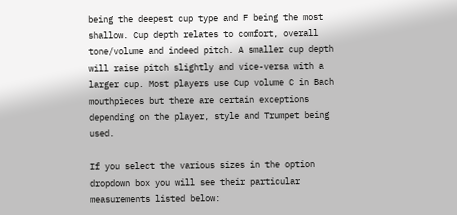being the deepest cup type and F being the most shallow. Cup depth relates to comfort, overall tone/volume and indeed pitch. A smaller cup depth will raise pitch slightly and vice-versa with a larger cup. Most players use Cup volume C in Bach mouthpieces but there are certain exceptions depending on the player, style and Trumpet being used.

If you select the various sizes in the option dropdown box you will see their particular measurements listed below: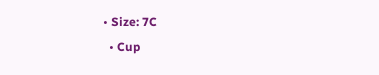• Size: 7C
  • Cup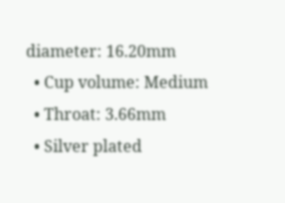diameter: 16.20mm
  • Cup volume: Medium
  • Throat: 3.66mm
  • Silver plated